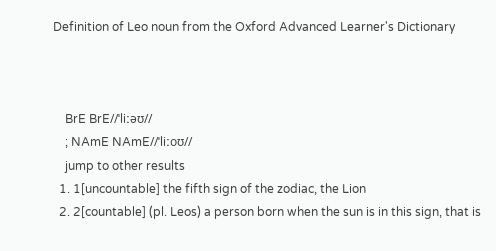Definition of Leo noun from the Oxford Advanced Learner's Dictionary



    BrE BrE//ˈliːəʊ//
    ; NAmE NAmE//ˈliːoʊ//
    jump to other results
  1. 1[uncountable] the fifth sign of the zodiac, the Lion
  2. 2[countable] (pl. Leos) a person born when the sun is in this sign, that is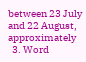between 23 July and 22 August, approximately
  3. Word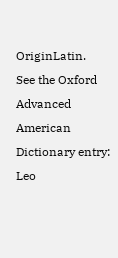OriginLatin.
See the Oxford Advanced American Dictionary entry: Leo